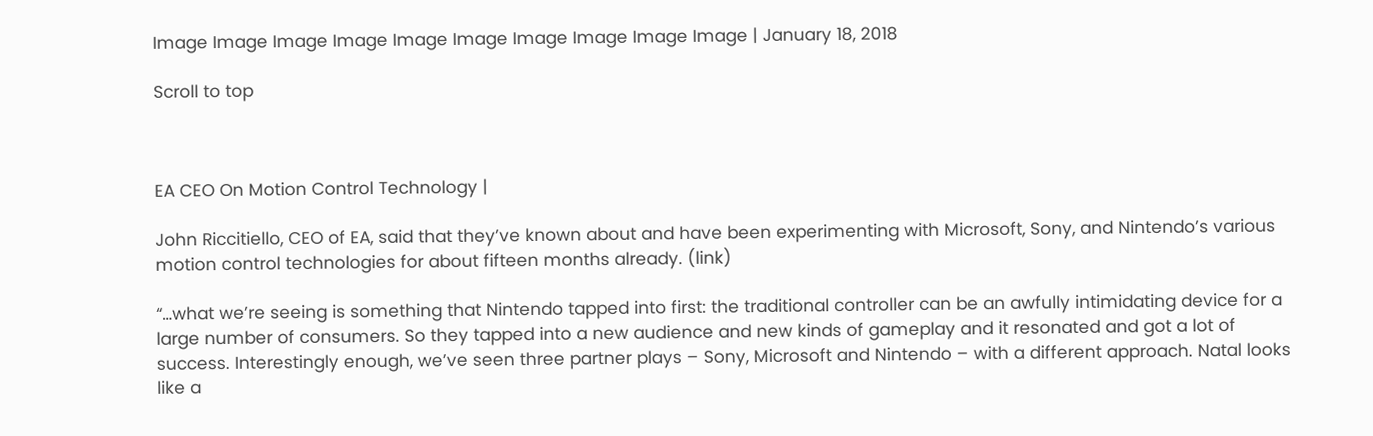Image Image Image Image Image Image Image Image Image Image | January 18, 2018

Scroll to top



EA CEO On Motion Control Technology |

John Riccitiello, CEO of EA, said that they’ve known about and have been experimenting with Microsoft, Sony, and Nintendo’s various motion control technologies for about fifteen months already. (link)

“…what we’re seeing is something that Nintendo tapped into first: the traditional controller can be an awfully intimidating device for a large number of consumers. So they tapped into a new audience and new kinds of gameplay and it resonated and got a lot of success. Interestingly enough, we’ve seen three partner plays – Sony, Microsoft and Nintendo – with a different approach. Natal looks like a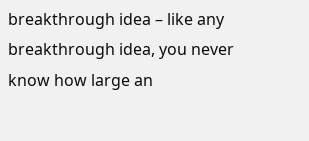breakthrough idea – like any breakthrough idea, you never know how large an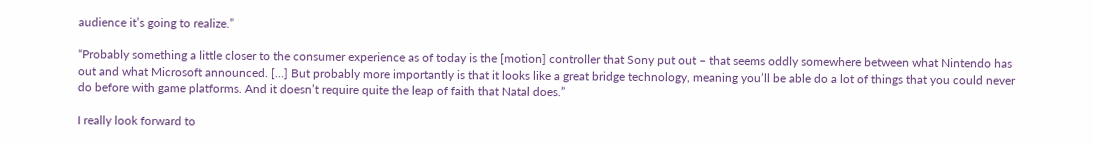audience it’s going to realize.”

“Probably something a little closer to the consumer experience as of today is the [motion] controller that Sony put out – that seems oddly somewhere between what Nintendo has out and what Microsoft announced. […] But probably more importantly is that it looks like a great bridge technology, meaning you’ll be able do a lot of things that you could never do before with game platforms. And it doesn’t require quite the leap of faith that Natal does.”

I really look forward to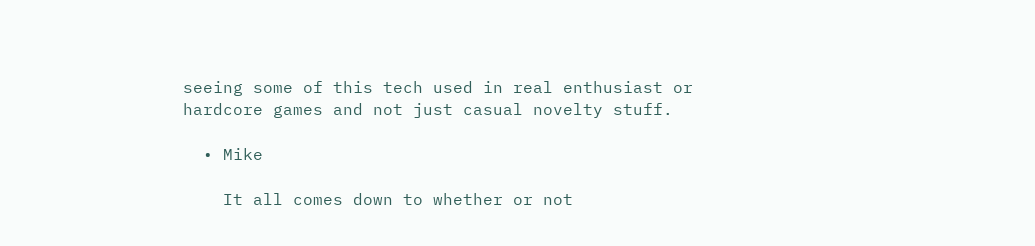seeing some of this tech used in real enthusiast or hardcore games and not just casual novelty stuff.

  • Mike

    It all comes down to whether or not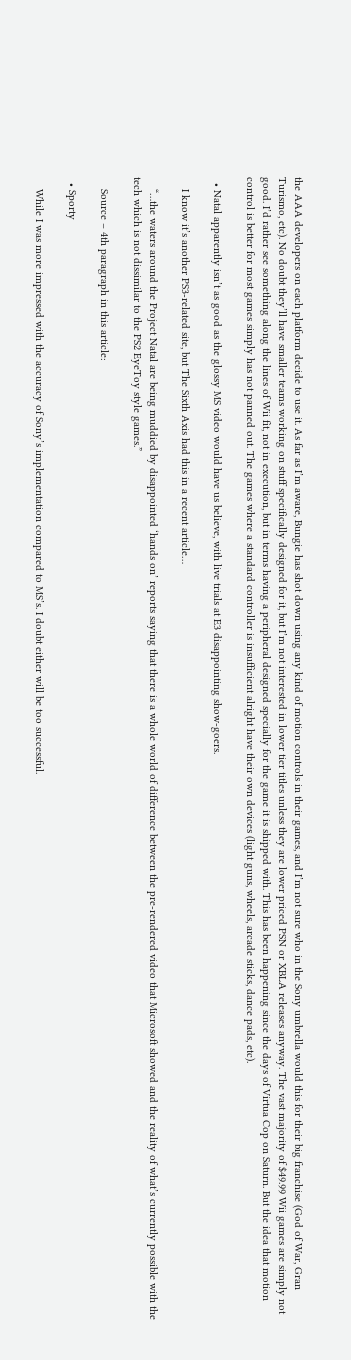the AAA developers on each platform decide to use it. As far as I’m aware, Bungie has shot down using any kind of motion controls in their games, and I’m not sure who in the Sony umbrella would this for their big franchise (God of War, Gran Turismo, etc). No doubt they’ll have smaller teams working on stuff specifically designed for it, but I’m not interested in lower tier titles unless they are lower priced PSN or XBLA releases anyway. The vast majority of $49.99 Wii games are simply not good. I’d rather see something along the lines of Wii fit, not in execution, but in terms having a peripheral designed specially for the game it is shipped with. This has been happening since the days of Virtua Cop on Saturn. But the idea that motion control is better for most games simply has not panned out. The games where a standard controller is insufficient alright have their own devices (light guns, wheels, arcade sticks, dance pads, etc).

  • Natal apparently isn’t as good as the glossy MS video would have us believe, with live trials at E3 disappointing show-goers.

    I know it’s another PS3-related site, but The Sixth Axis had this in a recent article…

    “…the waters around the Project Natal are being muddied by disappointed ‘hands on’ reports saying that there is a whole world of difference between the pre-rendered video that Microsoft showed and the reality of what’s currently possible with the tech which is not dissimilar to the PS2 EyeToy style games.”

    Source – 4th paragraph in this article:

  • Sporty

    While I was more impressed with the accuracy of Sony’s implementation compared to MS’s. I doubt either will be too successful.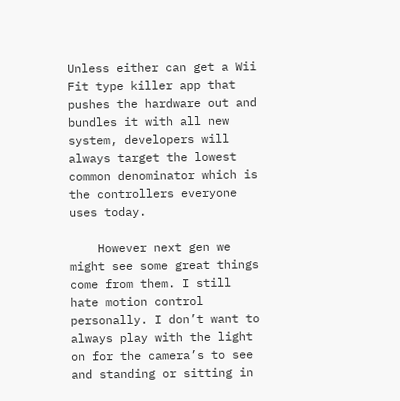Unless either can get a Wii Fit type killer app that pushes the hardware out and bundles it with all new system, developers will always target the lowest common denominator which is the controllers everyone uses today.

    However next gen we might see some great things come from them. I still hate motion control personally. I don’t want to always play with the light on for the camera’s to see and standing or sitting in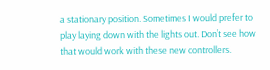a stationary position. Sometimes I would prefer to play laying down with the lights out. Don’t see how that would work with these new controllers.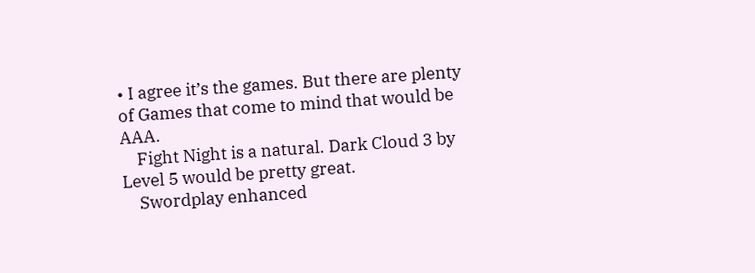• I agree it’s the games. But there are plenty of Games that come to mind that would be AAA.
    Fight Night is a natural. Dark Cloud 3 by Level 5 would be pretty great.
    Swordplay enhanced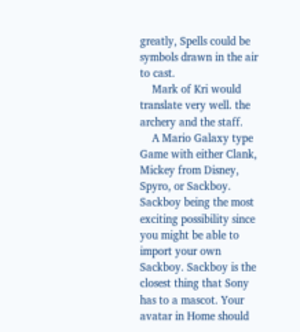greatly, Spells could be symbols drawn in the air to cast.
    Mark of Kri would translate very well. the archery and the staff.
    A Mario Galaxy type Game with either Clank, Mickey from Disney, Spyro, or Sackboy. Sackboy being the most exciting possibility since you might be able to import your own Sackboy. Sackboy is the closest thing that Sony has to a mascot. Your avatar in Home should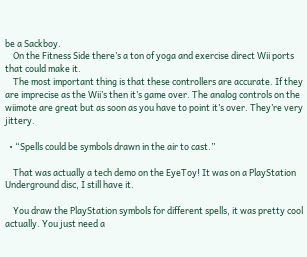be a Sackboy.
    On the Fitness Side there’s a ton of yoga and exercise direct Wii ports that could make it.
    The most important thing is that these controllers are accurate. If they are imprecise as the Wii’s then it’s game over. The analog controls on the wiimote are great but as soon as you have to point it’s over. They’re very jittery.

  • “Spells could be symbols drawn in the air to cast.”

    That was actually a tech demo on the EyeToy! It was on a PlayStation Underground disc, I still have it.

    You draw the PlayStation symbols for different spells, it was pretty cool actually. You just need a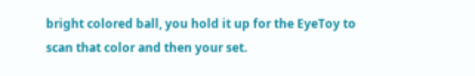bright colored ball, you hold it up for the EyeToy to scan that color and then your set.